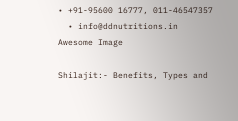• +91-95600 16777, 011-46547357
  • info@ddnutritions.in
Awesome Image

Shilajit:- Benefits, Types and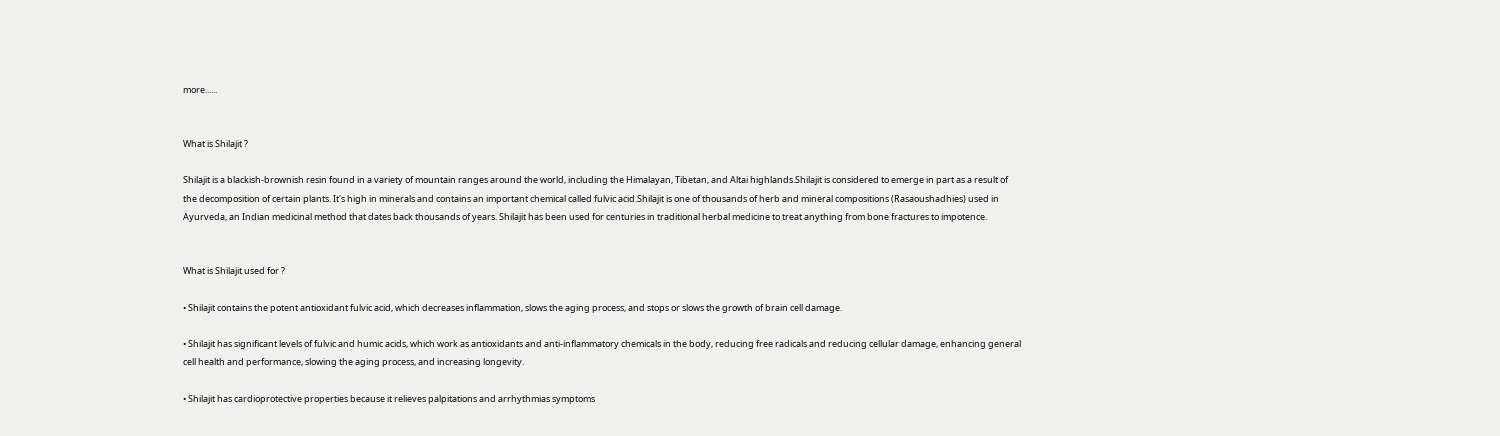more......


What is Shilajit ?

Shilajit is a blackish-brownish resin found in a variety of mountain ranges around the world, including the Himalayan, Tibetan, and Altai highlands.Shilajit is considered to emerge in part as a result of the decomposition of certain plants. It's high in minerals and contains an important chemical called fulvic acid.Shilajit is one of thousands of herb and mineral compositions (Rasaoushadhies) used in Ayurveda, an Indian medicinal method that dates back thousands of years. Shilajit has been used for centuries in traditional herbal medicine to treat anything from bone fractures to impotence.


What is Shilajit used for ?

• Shilajit contains the potent antioxidant fulvic acid, which decreases inflammation, slows the aging process, and stops or slows the growth of brain cell damage.

• Shilajit has significant levels of fulvic and humic acids, which work as antioxidants and anti-inflammatory chemicals in the body, reducing free radicals and reducing cellular damage, enhancing general cell health and performance, slowing the aging process, and increasing longevity.

• Shilajit has cardioprotective properties because it relieves palpitations and arrhythmias symptoms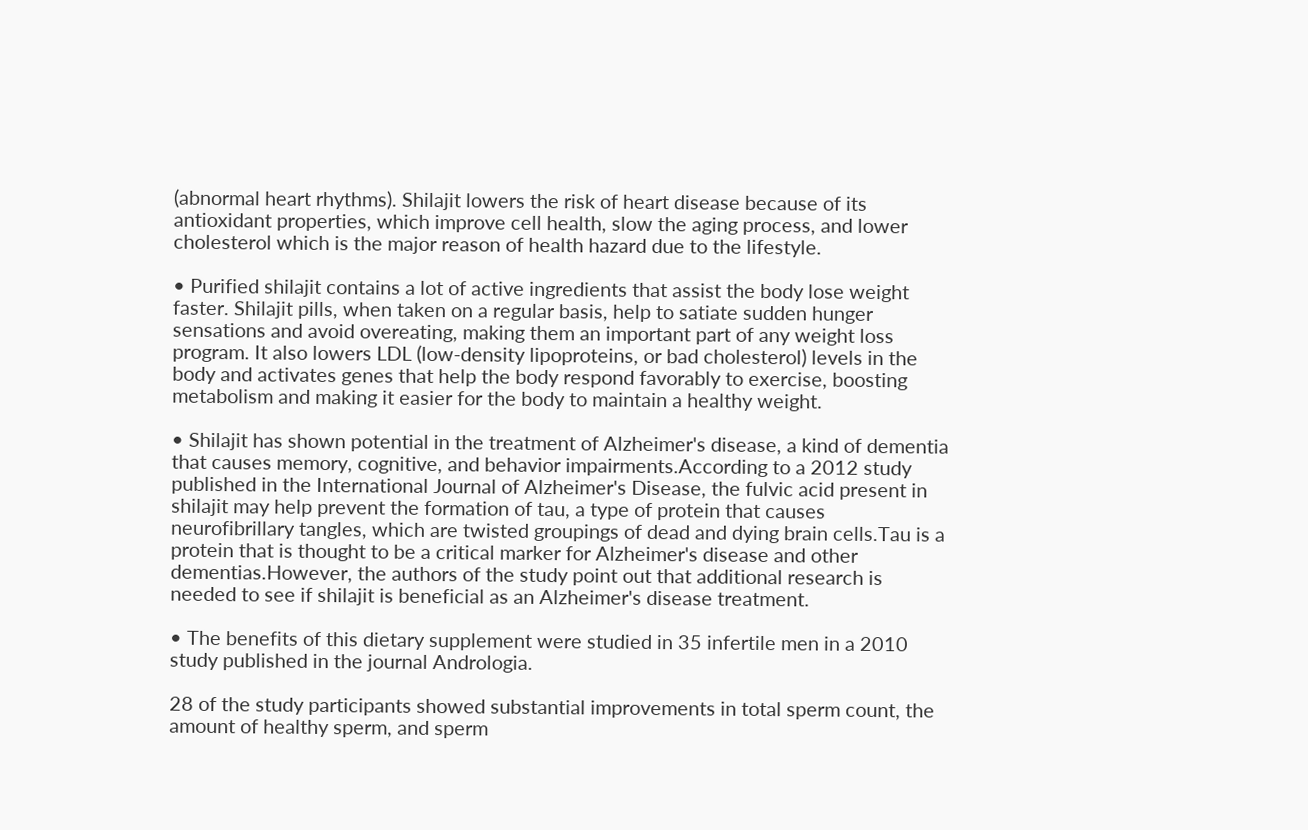(abnormal heart rhythms). Shilajit lowers the risk of heart disease because of its antioxidant properties, which improve cell health, slow the aging process, and lower cholesterol which is the major reason of health hazard due to the lifestyle.

• Purified shilajit contains a lot of active ingredients that assist the body lose weight faster. Shilajit pills, when taken on a regular basis, help to satiate sudden hunger sensations and avoid overeating, making them an important part of any weight loss program. It also lowers LDL (low-density lipoproteins, or bad cholesterol) levels in the body and activates genes that help the body respond favorably to exercise, boosting metabolism and making it easier for the body to maintain a healthy weight.

• Shilajit has shown potential in the treatment of Alzheimer's disease, a kind of dementia that causes memory, cognitive, and behavior impairments.According to a 2012 study published in the International Journal of Alzheimer's Disease, the fulvic acid present in shilajit may help prevent the formation of tau, a type of protein that causes neurofibrillary tangles, which are twisted groupings of dead and dying brain cells.Tau is a protein that is thought to be a critical marker for Alzheimer's disease and other dementias.However, the authors of the study point out that additional research is needed to see if shilajit is beneficial as an Alzheimer's disease treatment.

• The benefits of this dietary supplement were studied in 35 infertile men in a 2010 study published in the journal Andrologia.

28 of the study participants showed substantial improvements in total sperm count, the amount of healthy sperm, and sperm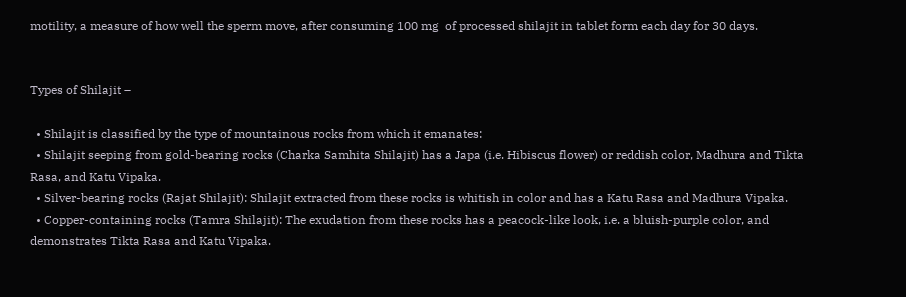motility, a measure of how well the sperm move, after consuming 100 mg  of processed shilajit in tablet form each day for 30 days.


Types of Shilajit –

  • Shilajit is classified by the type of mountainous rocks from which it emanates:
  • Shilajit seeping from gold-bearing rocks (Charka Samhita Shilajit) has a Japa (i.e. Hibiscus flower) or reddish color, Madhura and Tikta Rasa, and Katu Vipaka.
  • Silver-bearing rocks (Rajat Shilajit): Shilajit extracted from these rocks is whitish in color and has a Katu Rasa and Madhura Vipaka.
  • Copper-containing rocks (Tamra Shilajit): The exudation from these rocks has a peacock-like look, i.e. a bluish-purple color, and demonstrates Tikta Rasa and Katu Vipaka.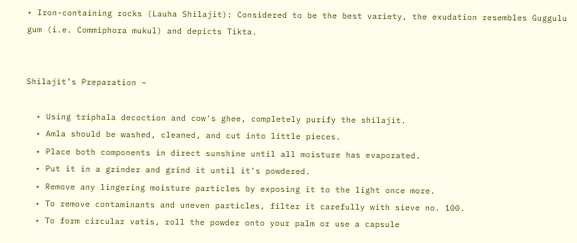• Iron-containing rocks (Lauha Shilajit): Considered to be the best variety, the exudation resembles Guggulu gum (i.e. Commiphora mukul) and depicts Tikta.


Shilajit’s Preparation –

  • Using triphala decoction and cow's ghee, completely purify the shilajit.
  • Amla should be washed, cleaned, and cut into little pieces.
  • Place both components in direct sunshine until all moisture has evaporated.
  • Put it in a grinder and grind it until it's powdered.
  • Remove any lingering moisture particles by exposing it to the light once more.
  • To remove contaminants and uneven particles, filter it carefully with sieve no. 100.
  • To form circular vatis, roll the powder onto your palm or use a capsule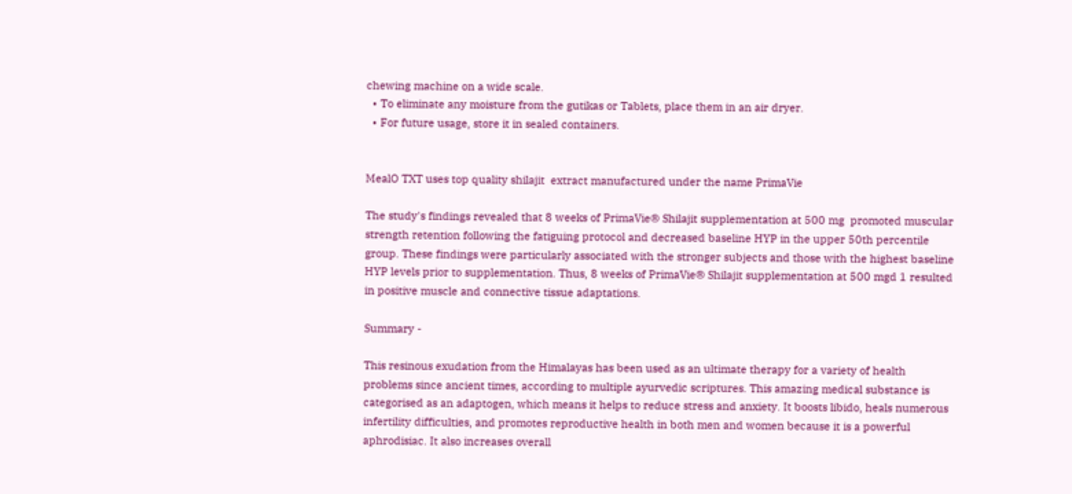chewing machine on a wide scale.
  • To eliminate any moisture from the gutikas or Tablets, place them in an air dryer.
  • For future usage, store it in sealed containers.


MealO TXT uses top quality shilajit  extract manufactured under the name PrimaVie

The study's findings revealed that 8 weeks of PrimaVie® Shilajit supplementation at 500 mg  promoted muscular strength retention following the fatiguing protocol and decreased baseline HYP in the upper 50th percentile group. These findings were particularly associated with the stronger subjects and those with the highest baseline HYP levels prior to supplementation. Thus, 8 weeks of PrimaVie® Shilajit supplementation at 500 mgd 1 resulted in positive muscle and connective tissue adaptations.

Summary -

This resinous exudation from the Himalayas has been used as an ultimate therapy for a variety of health problems since ancient times, according to multiple ayurvedic scriptures. This amazing medical substance is categorised as an adaptogen, which means it helps to reduce stress and anxiety. It boosts libido, heals numerous infertility difficulties, and promotes reproductive health in both men and women because it is a powerful aphrodisiac. It also increases overall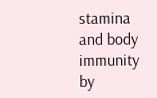stamina and body immunity by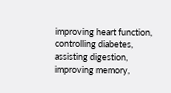improving heart function, controlling diabetes, assisting digestion, improving memory,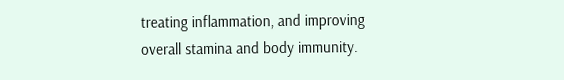treating inflammation, and improving overall stamina and body immunity.